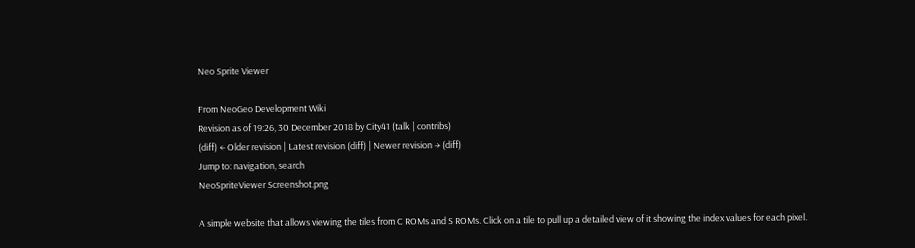Neo Sprite Viewer

From NeoGeo Development Wiki
Revision as of 19:26, 30 December 2018 by City41 (talk | contribs)
(diff) ← Older revision | Latest revision (diff) | Newer revision → (diff)
Jump to: navigation, search
NeoSpriteViewer Screenshot.png

A simple website that allows viewing the tiles from C ROMs and S ROMs. Click on a tile to pull up a detailed view of it showing the index values for each pixel.